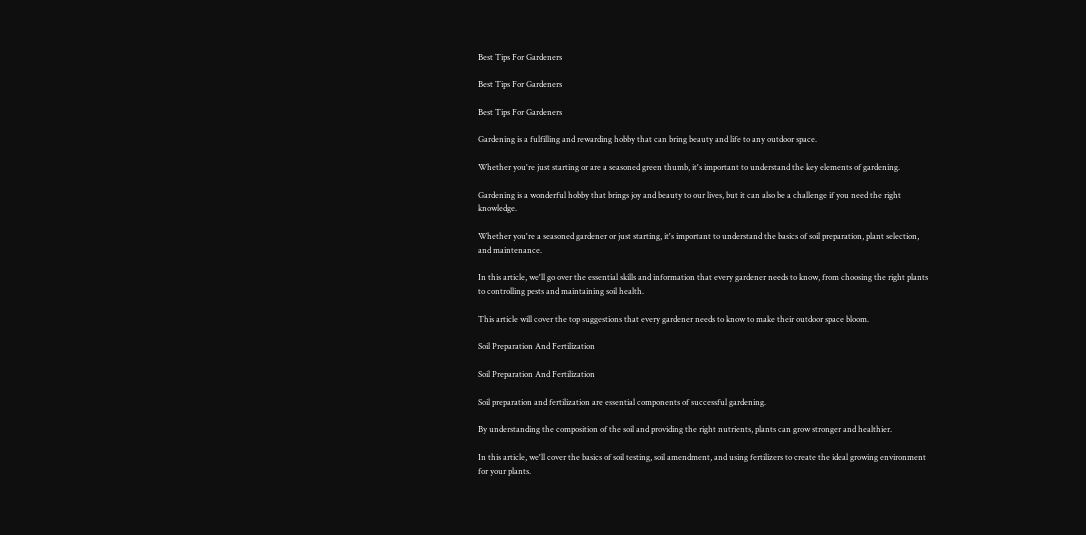Best Tips For Gardeners

Best Tips For Gardeners

Best Tips For Gardeners

Gardening is a fulfilling and rewarding hobby that can bring beauty and life to any outdoor space.

Whether you're just starting or are a seasoned green thumb, it's important to understand the key elements of gardening.

Gardening is a wonderful hobby that brings joy and beauty to our lives, but it can also be a challenge if you need the right knowledge.

Whether you're a seasoned gardener or just starting, it's important to understand the basics of soil preparation, plant selection, and maintenance.

In this article, we'll go over the essential skills and information that every gardener needs to know, from choosing the right plants to controlling pests and maintaining soil health.

This article will cover the top suggestions that every gardener needs to know to make their outdoor space bloom.

Soil Preparation And Fertilization

Soil Preparation And Fertilization

Soil preparation and fertilization are essential components of successful gardening.

By understanding the composition of the soil and providing the right nutrients, plants can grow stronger and healthier.

In this article, we'll cover the basics of soil testing, soil amendment, and using fertilizers to create the ideal growing environment for your plants.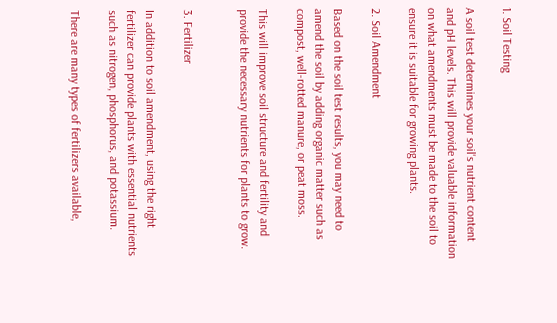1. Soil Testing

A soil test determines your soil's nutrient content and pH levels. This will provide valuable information on what amendments must be made to the soil to ensure it is suitable for growing plants.

2. Soil Amendment

Based on the soil test results, you may need to amend the soil by adding organic matter such as compost, well-rotted manure, or peat moss.

This will improve soil structure and fertility and provide the necessary nutrients for plants to grow.


3. Fertilizer

In addition to soil amendment, using the right fertilizer can provide plants with essential nutrients such as nitrogen, phosphorus, and potassium.

There are many types of fertilizers available,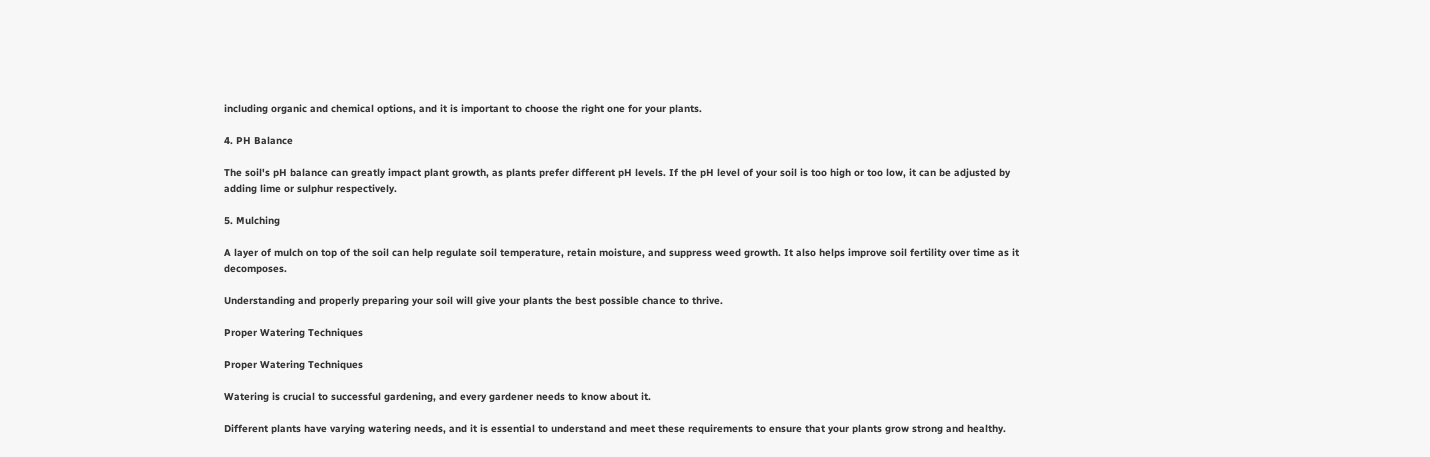including organic and chemical options, and it is important to choose the right one for your plants.

4. PH Balance

The soil's pH balance can greatly impact plant growth, as plants prefer different pH levels. If the pH level of your soil is too high or too low, it can be adjusted by adding lime or sulphur respectively.

5. Mulching

A layer of mulch on top of the soil can help regulate soil temperature, retain moisture, and suppress weed growth. It also helps improve soil fertility over time as it decomposes.

Understanding and properly preparing your soil will give your plants the best possible chance to thrive.

Proper Watering Techniques

Proper Watering Techniques

Watering is crucial to successful gardening, and every gardener needs to know about it.

Different plants have varying watering needs, and it is essential to understand and meet these requirements to ensure that your plants grow strong and healthy.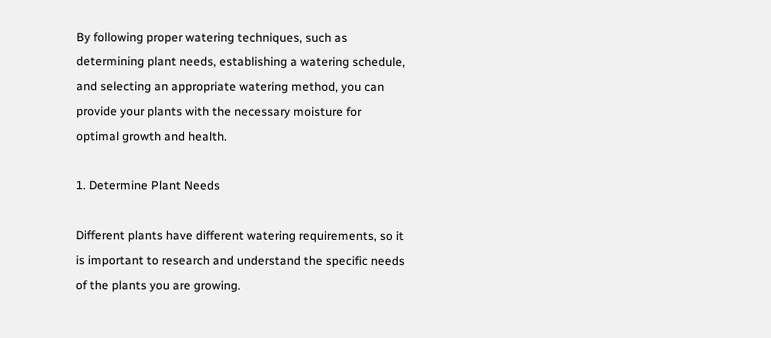By following proper watering techniques, such as determining plant needs, establishing a watering schedule, and selecting an appropriate watering method, you can provide your plants with the necessary moisture for optimal growth and health.

1. Determine Plant Needs

Different plants have different watering requirements, so it is important to research and understand the specific needs of the plants you are growing.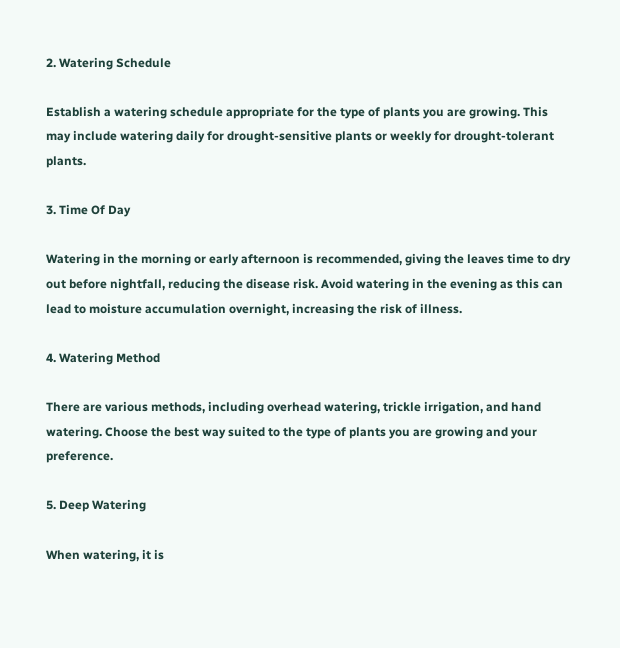2. Watering Schedule

Establish a watering schedule appropriate for the type of plants you are growing. This may include watering daily for drought-sensitive plants or weekly for drought-tolerant plants.

3. Time Of Day

Watering in the morning or early afternoon is recommended, giving the leaves time to dry out before nightfall, reducing the disease risk. Avoid watering in the evening as this can lead to moisture accumulation overnight, increasing the risk of illness.

4. Watering Method

There are various methods, including overhead watering, trickle irrigation, and hand watering. Choose the best way suited to the type of plants you are growing and your preference.

5. Deep Watering

When watering, it is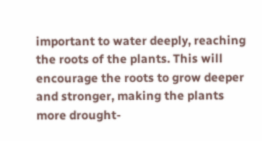important to water deeply, reaching the roots of the plants. This will encourage the roots to grow deeper and stronger, making the plants more drought-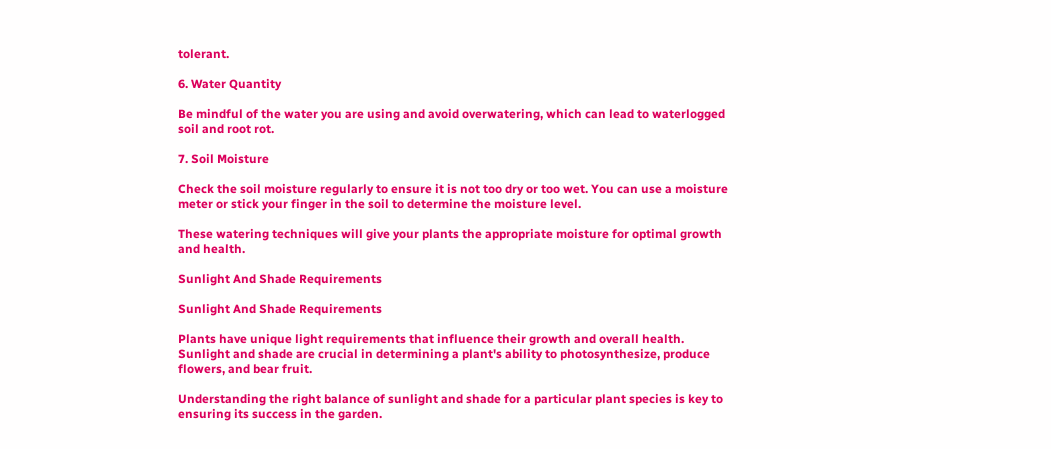tolerant.

6. Water Quantity

Be mindful of the water you are using and avoid overwatering, which can lead to waterlogged soil and root rot.

7. Soil Moisture

Check the soil moisture regularly to ensure it is not too dry or too wet. You can use a moisture meter or stick your finger in the soil to determine the moisture level.

These watering techniques will give your plants the appropriate moisture for optimal growth and health.

Sunlight And Shade Requirements

Sunlight And Shade Requirements

Plants have unique light requirements that influence their growth and overall health. Sunlight and shade are crucial in determining a plant's ability to photosynthesize, produce flowers, and bear fruit.

Understanding the right balance of sunlight and shade for a particular plant species is key to ensuring its success in the garden.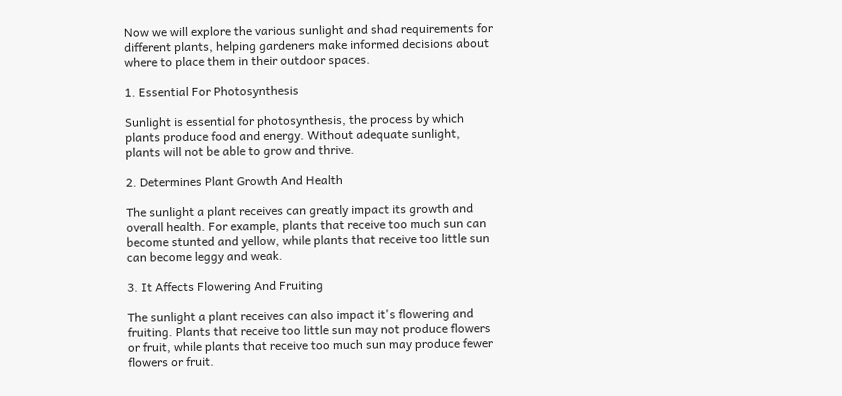Now we will explore the various sunlight and shad requirements for different plants, helping gardeners make informed decisions about where to place them in their outdoor spaces.

1. Essential For Photosynthesis

Sunlight is essential for photosynthesis, the process by which plants produce food and energy. Without adequate sunlight, plants will not be able to grow and thrive.

2. Determines Plant Growth And Health

The sunlight a plant receives can greatly impact its growth and overall health. For example, plants that receive too much sun can become stunted and yellow, while plants that receive too little sun can become leggy and weak.

3. It Affects Flowering And Fruiting

The sunlight a plant receives can also impact it's flowering and fruiting. Plants that receive too little sun may not produce flowers or fruit, while plants that receive too much sun may produce fewer flowers or fruit.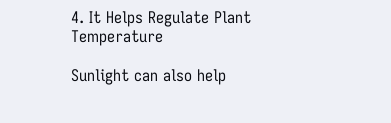4. It Helps Regulate Plant Temperature

Sunlight can also help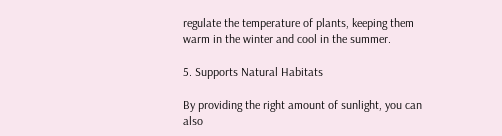regulate the temperature of plants, keeping them warm in the winter and cool in the summer.

5. Supports Natural Habitats

By providing the right amount of sunlight, you can also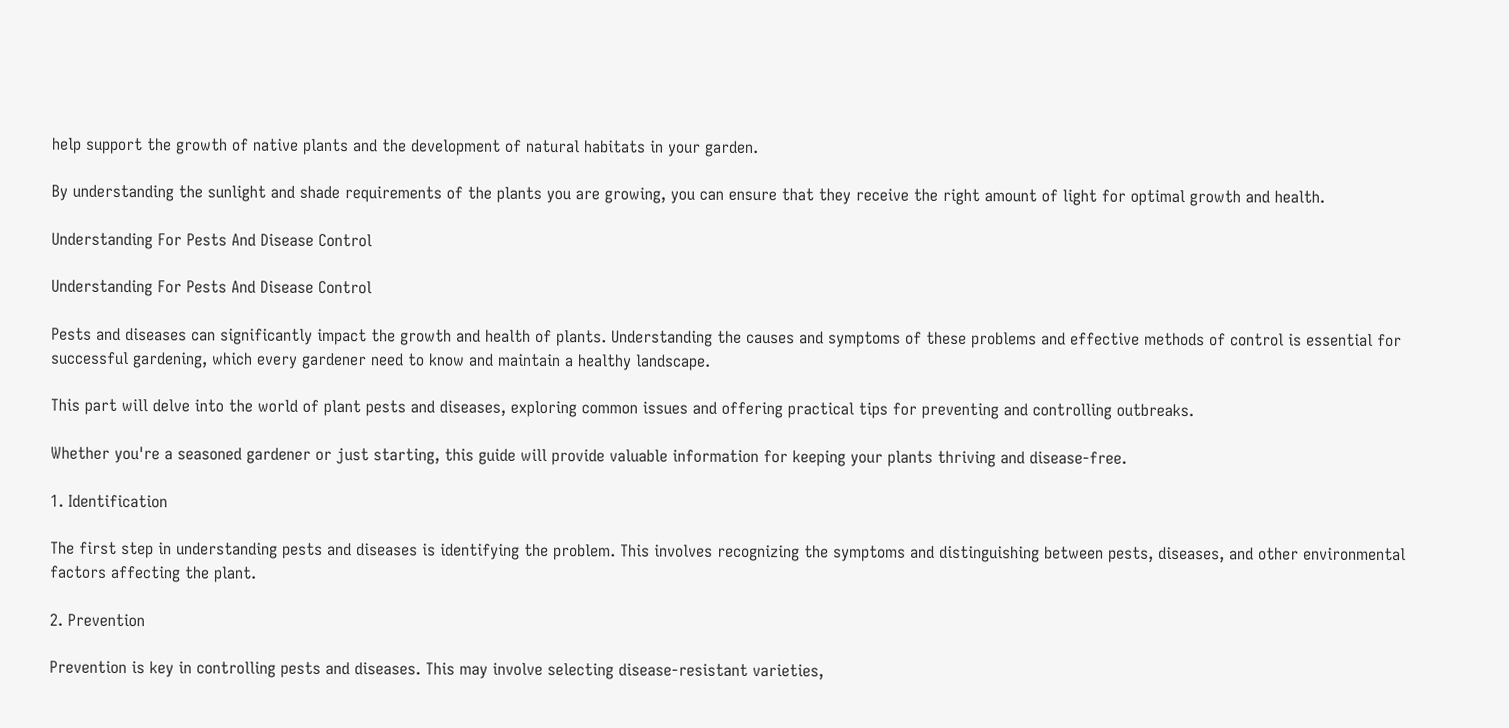help support the growth of native plants and the development of natural habitats in your garden.

By understanding the sunlight and shade requirements of the plants you are growing, you can ensure that they receive the right amount of light for optimal growth and health.

Understanding For Pests And Disease Control

Understanding For Pests And Disease Control

Pests and diseases can significantly impact the growth and health of plants. Understanding the causes and symptoms of these problems and effective methods of control is essential for successful gardening, which every gardener need to know and maintain a healthy landscape.

This part will delve into the world of plant pests and diseases, exploring common issues and offering practical tips for preventing and controlling outbreaks.

Whether you're a seasoned gardener or just starting, this guide will provide valuable information for keeping your plants thriving and disease-free.

1. Identification

The first step in understanding pests and diseases is identifying the problem. This involves recognizing the symptoms and distinguishing between pests, diseases, and other environmental factors affecting the plant.

2. Prevention

Prevention is key in controlling pests and diseases. This may involve selecting disease-resistant varieties,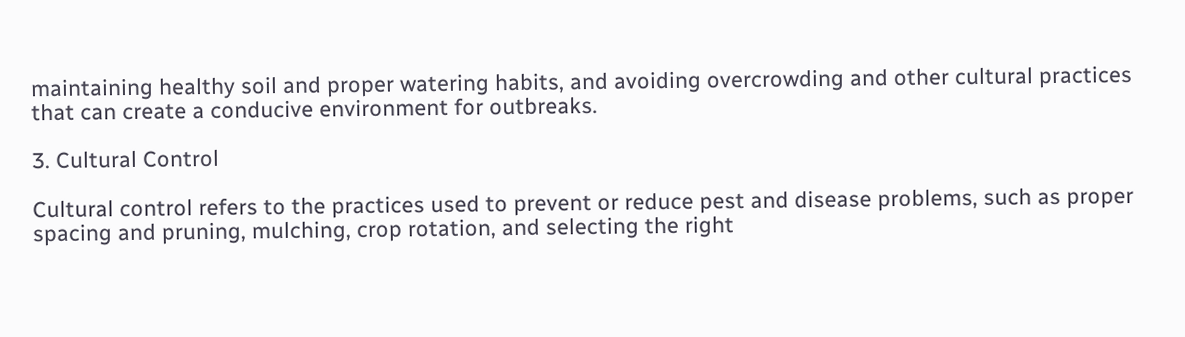maintaining healthy soil and proper watering habits, and avoiding overcrowding and other cultural practices that can create a conducive environment for outbreaks.

3. Cultural Control

Cultural control refers to the practices used to prevent or reduce pest and disease problems, such as proper spacing and pruning, mulching, crop rotation, and selecting the right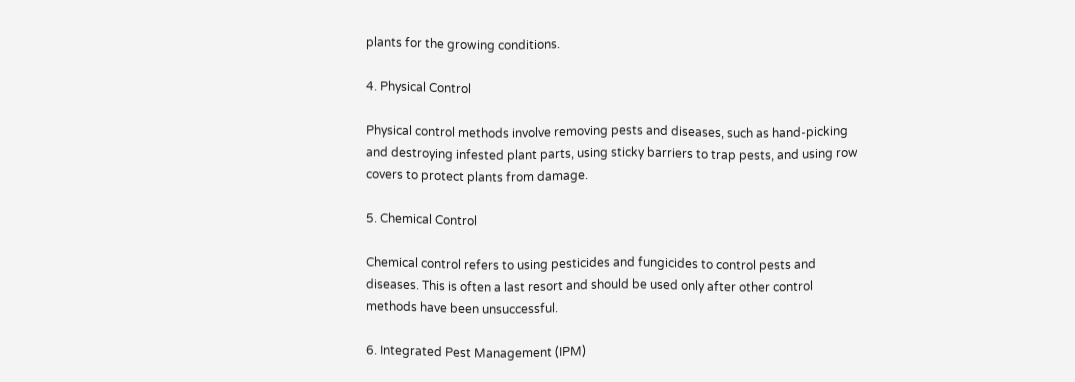plants for the growing conditions.

4. Physical Control

Physical control methods involve removing pests and diseases, such as hand-picking and destroying infested plant parts, using sticky barriers to trap pests, and using row covers to protect plants from damage.

5. Chemical Control

Chemical control refers to using pesticides and fungicides to control pests and diseases. This is often a last resort and should be used only after other control methods have been unsuccessful.

6. Integrated Pest Management (IPM)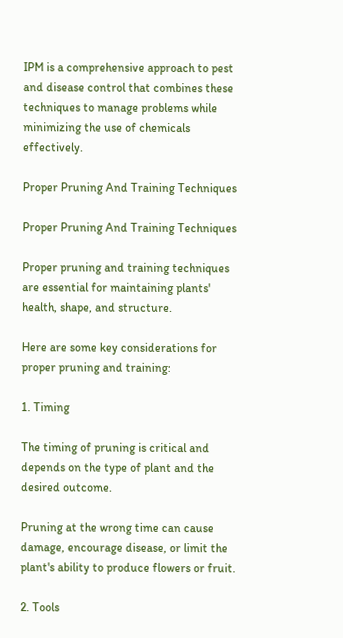IPM is a comprehensive approach to pest and disease control that combines these techniques to manage problems while minimizing the use of chemicals effectively.

Proper Pruning And Training Techniques

Proper Pruning And Training Techniques

Proper pruning and training techniques are essential for maintaining plants' health, shape, and structure.

Here are some key considerations for proper pruning and training:

1. Timing

The timing of pruning is critical and depends on the type of plant and the desired outcome.

Pruning at the wrong time can cause damage, encourage disease, or limit the plant's ability to produce flowers or fruit.

2. Tools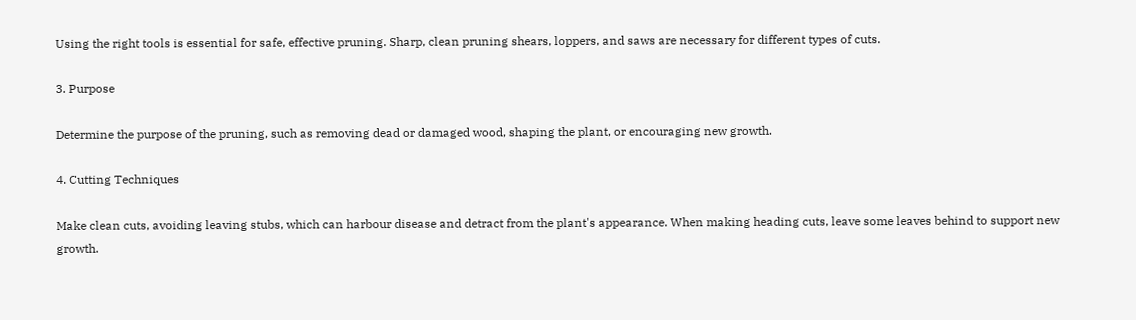Using the right tools is essential for safe, effective pruning. Sharp, clean pruning shears, loppers, and saws are necessary for different types of cuts.

3. Purpose

Determine the purpose of the pruning, such as removing dead or damaged wood, shaping the plant, or encouraging new growth.

4. Cutting Techniques

Make clean cuts, avoiding leaving stubs, which can harbour disease and detract from the plant's appearance. When making heading cuts, leave some leaves behind to support new growth.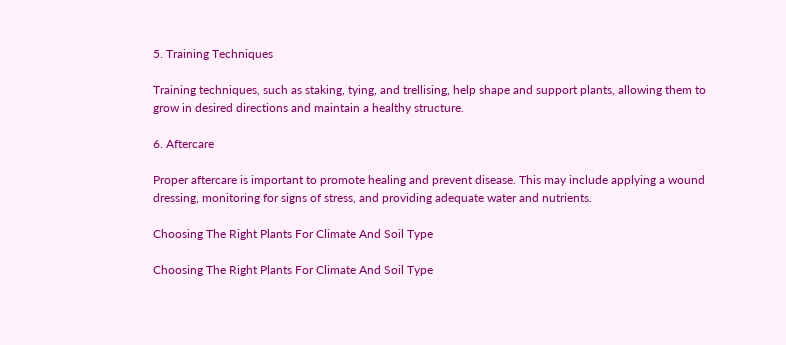5. Training Techniques

Training techniques, such as staking, tying, and trellising, help shape and support plants, allowing them to grow in desired directions and maintain a healthy structure.

6. Aftercare

Proper aftercare is important to promote healing and prevent disease. This may include applying a wound dressing, monitoring for signs of stress, and providing adequate water and nutrients.

Choosing The Right Plants For Climate And Soil Type

Choosing The Right Plants For Climate And Soil Type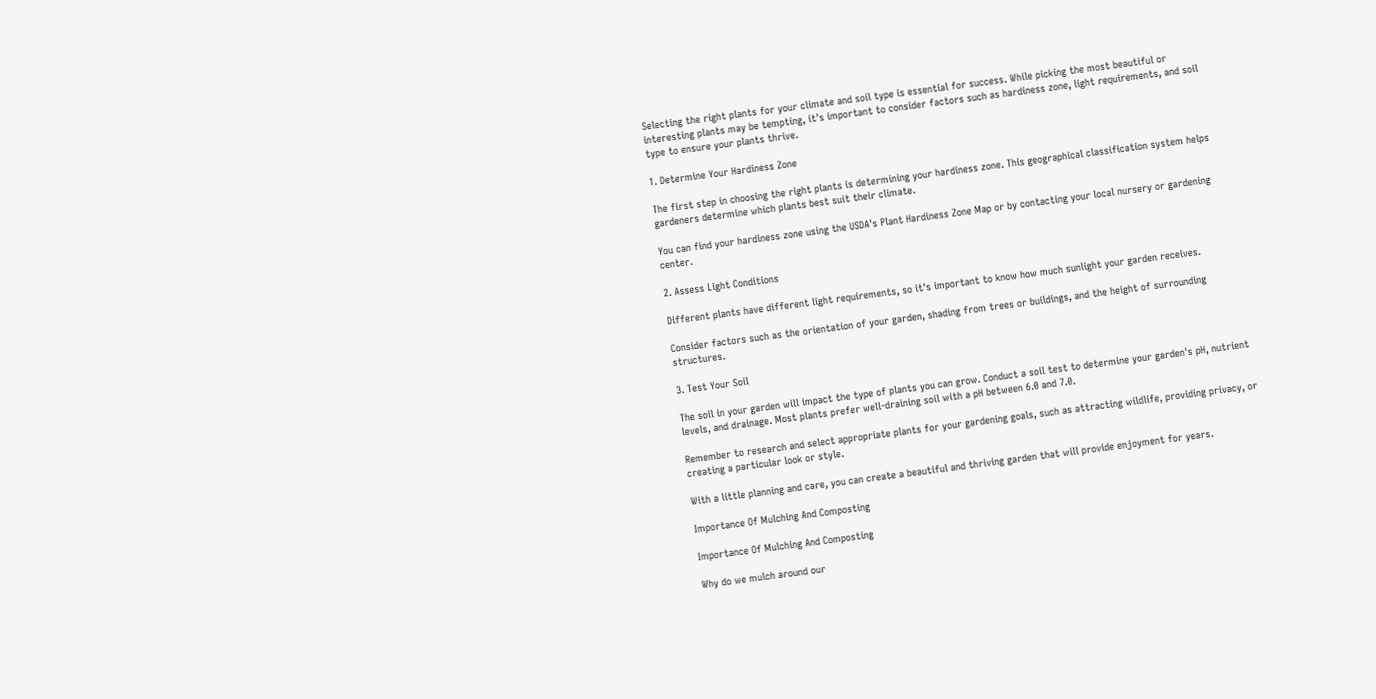Selecting the right plants for your climate and soil type is essential for success. While picking the most beautiful or interesting plants may be tempting, it's important to consider factors such as hardiness zone, light requirements, and soil type to ensure your plants thrive.

1. Determine Your Hardiness Zone

The first step in choosing the right plants is determining your hardiness zone. This geographical classification system helps gardeners determine which plants best suit their climate.

You can find your hardiness zone using the USDA's Plant Hardiness Zone Map or by contacting your local nursery or gardening center.

2. Assess Light Conditions

Different plants have different light requirements, so it's important to know how much sunlight your garden receives.

Consider factors such as the orientation of your garden, shading from trees or buildings, and the height of surrounding structures.

3. Test Your Soil

The soil in your garden will impact the type of plants you can grow. Conduct a soil test to determine your garden's pH, nutrient levels, and drainage. Most plants prefer well-draining soil with a pH between 6.0 and 7.0.

Remember to research and select appropriate plants for your gardening goals, such as attracting wildlife, providing privacy, or creating a particular look or style.

With a little planning and care, you can create a beautiful and thriving garden that will provide enjoyment for years.

Importance Of Mulching And Composting

Importance Of Mulching And Composting

Why do we mulch around our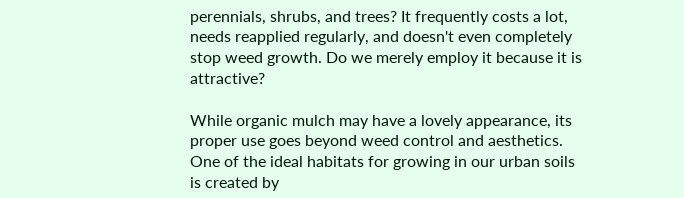perennials, shrubs, and trees? It frequently costs a lot, needs reapplied regularly, and doesn't even completely stop weed growth. Do we merely employ it because it is attractive?

While organic mulch may have a lovely appearance, its proper use goes beyond weed control and aesthetics. One of the ideal habitats for growing in our urban soils is created by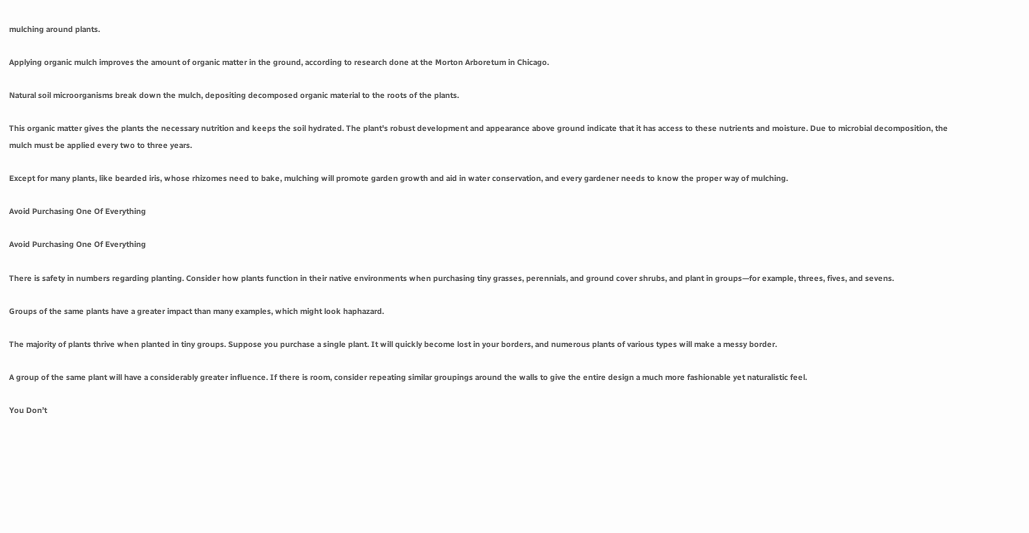mulching around plants.

Applying organic mulch improves the amount of organic matter in the ground, according to research done at the Morton Arboretum in Chicago.

Natural soil microorganisms break down the mulch, depositing decomposed organic material to the roots of the plants.

This organic matter gives the plants the necessary nutrition and keeps the soil hydrated. The plant's robust development and appearance above ground indicate that it has access to these nutrients and moisture. Due to microbial decomposition, the mulch must be applied every two to three years.

Except for many plants, like bearded iris, whose rhizomes need to bake, mulching will promote garden growth and aid in water conservation, and every gardener needs to know the proper way of mulching.

Avoid Purchasing One Of Everything

Avoid Purchasing One Of Everything

There is safety in numbers regarding planting. Consider how plants function in their native environments when purchasing tiny grasses, perennials, and ground cover shrubs, and plant in groups—for example, threes, fives, and sevens.

Groups of the same plants have a greater impact than many examples, which might look haphazard.

The majority of plants thrive when planted in tiny groups. Suppose you purchase a single plant. It will quickly become lost in your borders, and numerous plants of various types will make a messy border.

A group of the same plant will have a considerably greater influence. If there is room, consider repeating similar groupings around the walls to give the entire design a much more fashionable yet naturalistic feel.

You Don’t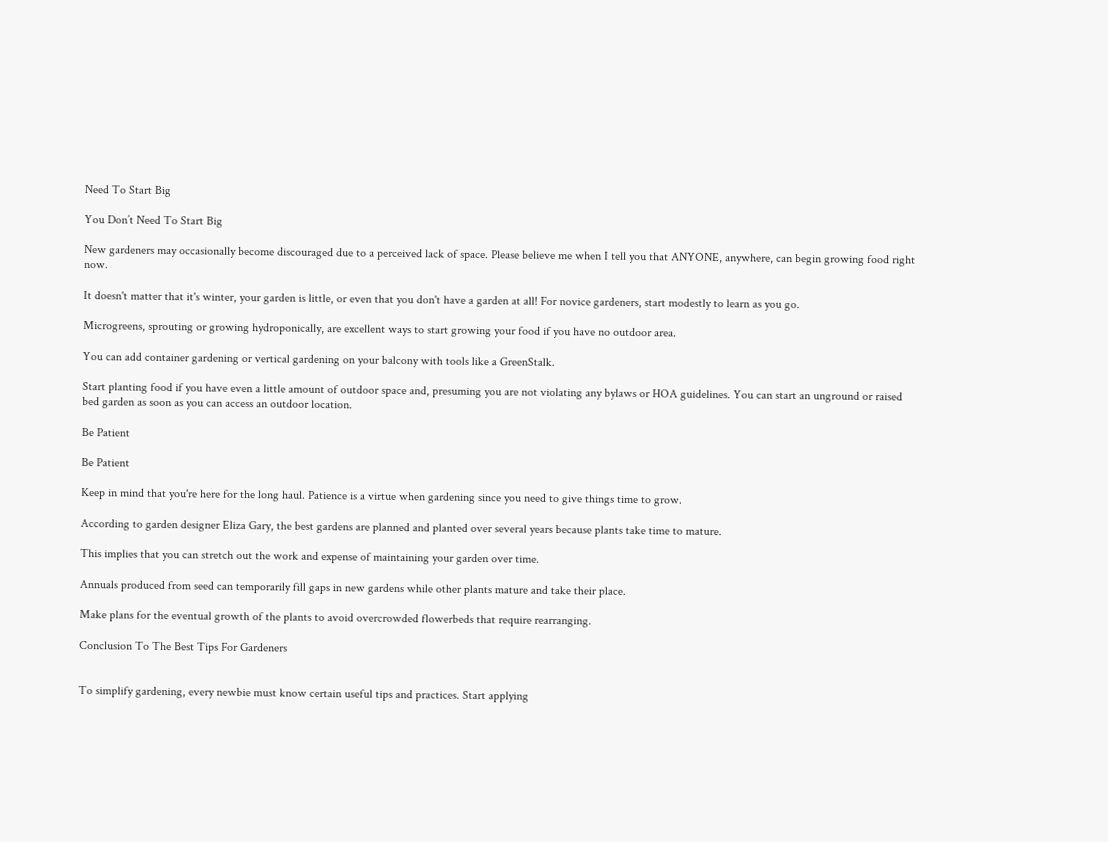Need To Start Big

You Don’t Need To Start Big

New gardeners may occasionally become discouraged due to a perceived lack of space. Please believe me when I tell you that ANYONE, anywhere, can begin growing food right now.

It doesn't matter that it's winter, your garden is little, or even that you don't have a garden at all! For novice gardeners, start modestly to learn as you go.

Microgreens, sprouting or growing hydroponically, are excellent ways to start growing your food if you have no outdoor area.

You can add container gardening or vertical gardening on your balcony with tools like a GreenStalk.

Start planting food if you have even a little amount of outdoor space and, presuming you are not violating any bylaws or HOA guidelines. You can start an unground or raised bed garden as soon as you can access an outdoor location.

Be Patient

Be Patient

Keep in mind that you're here for the long haul. Patience is a virtue when gardening since you need to give things time to grow.

According to garden designer Eliza Gary, the best gardens are planned and planted over several years because plants take time to mature.

This implies that you can stretch out the work and expense of maintaining your garden over time.

Annuals produced from seed can temporarily fill gaps in new gardens while other plants mature and take their place.

Make plans for the eventual growth of the plants to avoid overcrowded flowerbeds that require rearranging.

Conclusion To The Best Tips For Gardeners


To simplify gardening, every newbie must know certain useful tips and practices. Start applying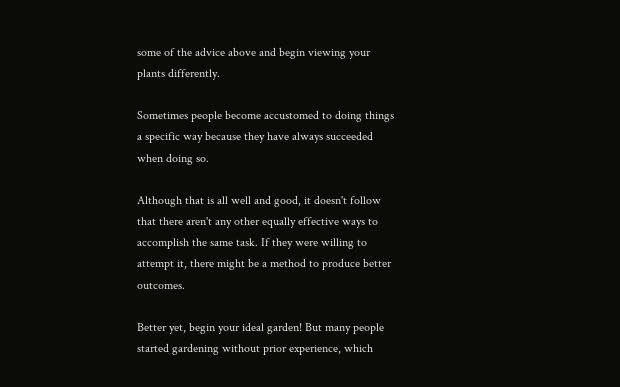some of the advice above and begin viewing your plants differently.

Sometimes people become accustomed to doing things a specific way because they have always succeeded when doing so.

Although that is all well and good, it doesn't follow that there aren't any other equally effective ways to accomplish the same task. If they were willing to attempt it, there might be a method to produce better outcomes.

Better yet, begin your ideal garden! But many people started gardening without prior experience, which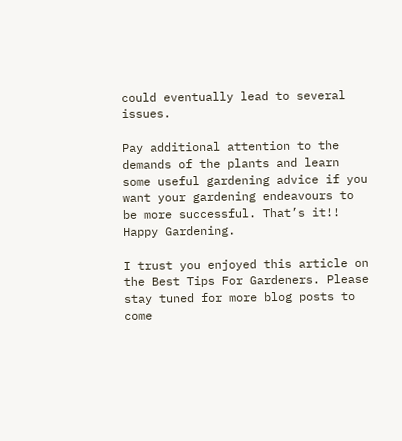could eventually lead to several issues.

Pay additional attention to the demands of the plants and learn some useful gardening advice if you want your gardening endeavours to be more successful. That’s it!! Happy Gardening.

I trust you enjoyed this article on the Best Tips For Gardeners. Please stay tuned for more blog posts to come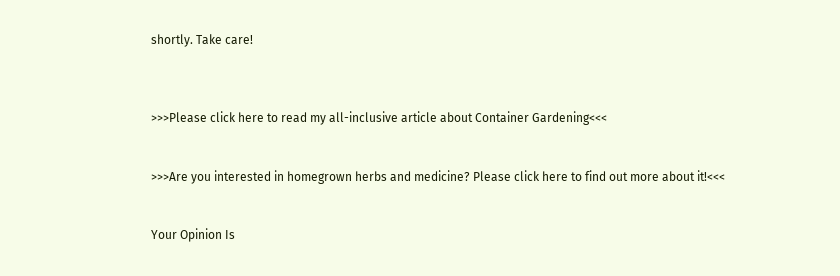shortly. Take care!



>>>Please click here to read my all-inclusive article about Container Gardening<<<


>>>Are you interested in homegrown herbs and medicine? Please click here to find out more about it!<<<


Your Opinion Is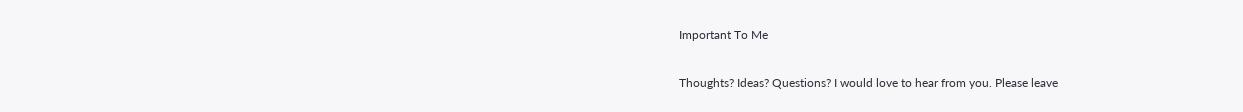Important To Me

Thoughts? Ideas? Questions? I would love to hear from you. Please leave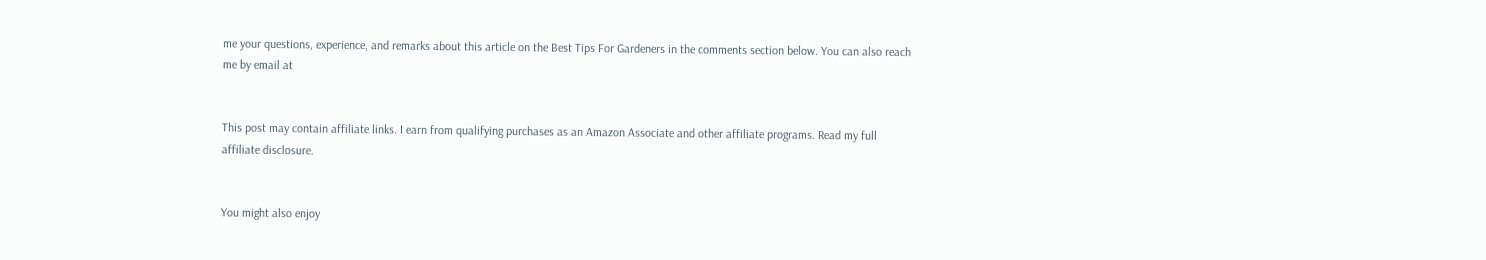me your questions, experience, and remarks about this article on the Best Tips For Gardeners in the comments section below. You can also reach me by email at


This post may contain affiliate links. I earn from qualifying purchases as an Amazon Associate and other affiliate programs. Read my full affiliate disclosure.


You might also enjoy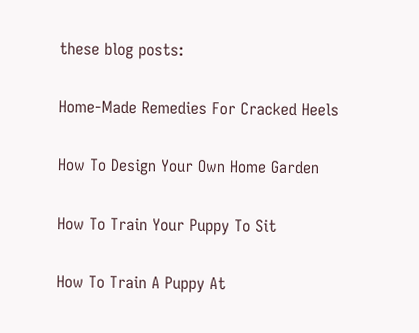these blog posts:

Home-Made Remedies For Cracked Heels

How To Design Your Own Home Garden

How To Train Your Puppy To Sit

How To Train A Puppy At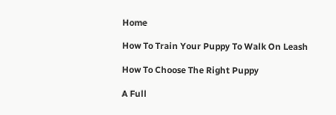Home

How To Train Your Puppy To Walk On Leash

How To Choose The Right Puppy

A Full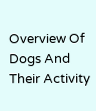Overview Of Dogs And Their Activity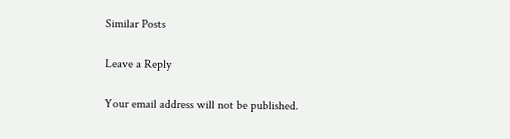Similar Posts

Leave a Reply

Your email address will not be published.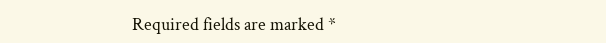Required fields are marked *